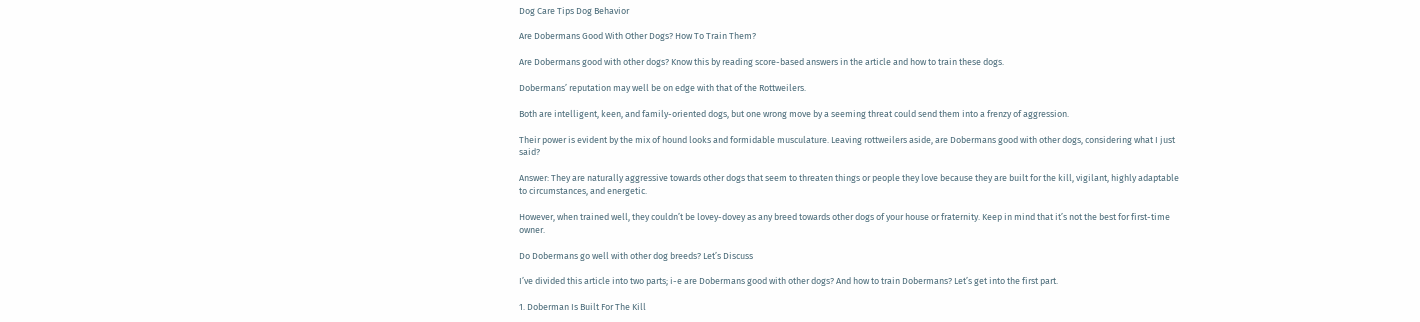Dog Care Tips Dog Behavior

Are Dobermans Good With Other Dogs? How To Train Them?

Are Dobermans good with other dogs? Know this by reading score-based answers in the article and how to train these dogs.

Dobermans’ reputation may well be on edge with that of the Rottweilers.

Both are intelligent, keen, and family-oriented dogs, but one wrong move by a seeming threat could send them into a frenzy of aggression.

Their power is evident by the mix of hound looks and formidable musculature. Leaving rottweilers aside, are Dobermans good with other dogs, considering what I just said?

Answer: They are naturally aggressive towards other dogs that seem to threaten things or people they love because they are built for the kill, vigilant, highly adaptable to circumstances, and energetic.

However, when trained well, they couldn’t be lovey-dovey as any breed towards other dogs of your house or fraternity. Keep in mind that it’s not the best for first-time owner.

Do Dobermans go well with other dog breeds? Let’s Discuss

I’ve divided this article into two parts; i-e are Dobermans good with other dogs? And how to train Dobermans? Let’s get into the first part.

1. Doberman Is Built For The Kill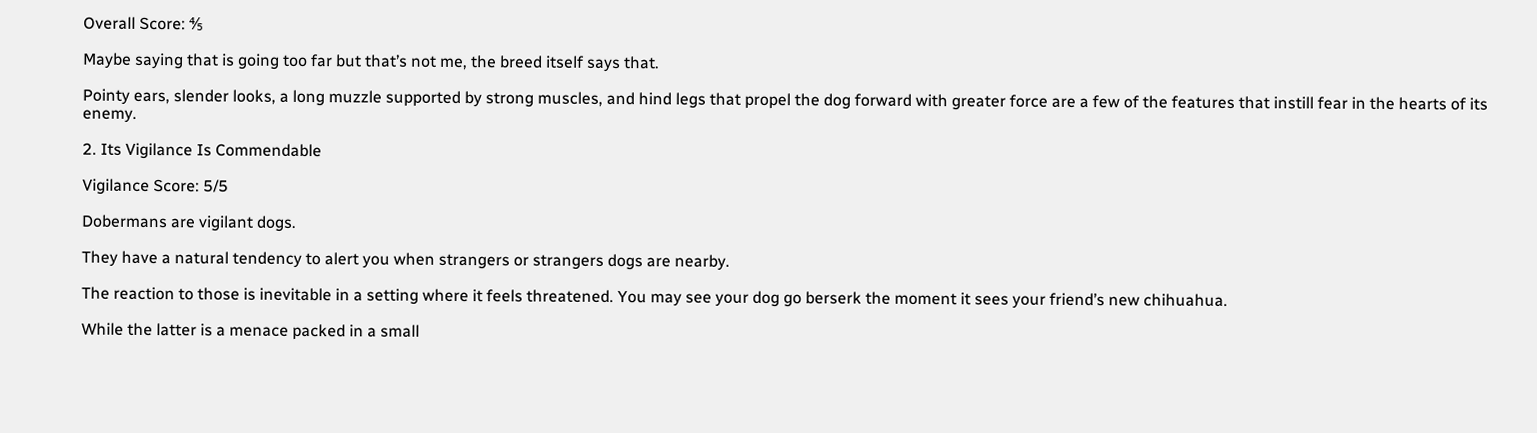Overall Score: ⅘

Maybe saying that is going too far but that’s not me, the breed itself says that.

Pointy ears, slender looks, a long muzzle supported by strong muscles, and hind legs that propel the dog forward with greater force are a few of the features that instill fear in the hearts of its enemy.

2. Its Vigilance Is Commendable

Vigilance Score: 5/5

Dobermans are vigilant dogs.

They have a natural tendency to alert you when strangers or strangers dogs are nearby.

The reaction to those is inevitable in a setting where it feels threatened. You may see your dog go berserk the moment it sees your friend’s new chihuahua.

While the latter is a menace packed in a small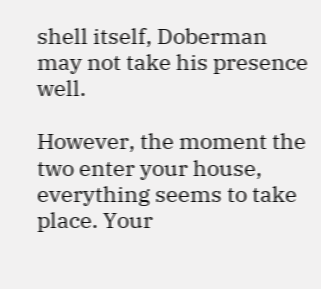shell itself, Doberman may not take his presence well.

However, the moment the two enter your house, everything seems to take place. Your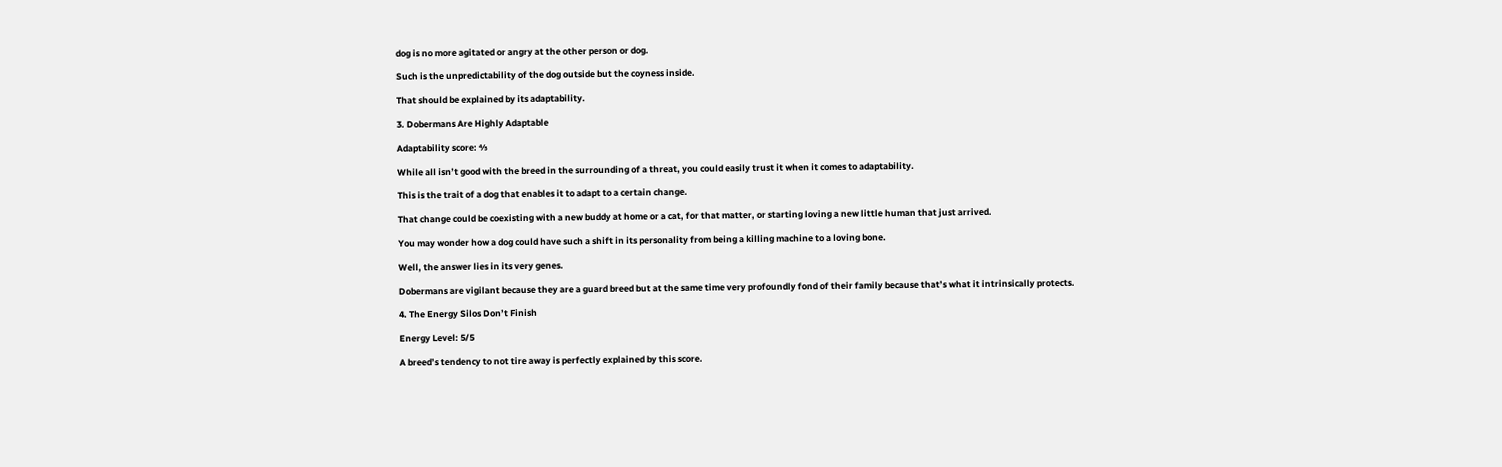dog is no more agitated or angry at the other person or dog.

Such is the unpredictability of the dog outside but the coyness inside.

That should be explained by its adaptability.

3. Dobermans Are Highly Adaptable

Adaptability score: ⅘

While all isn’t good with the breed in the surrounding of a threat, you could easily trust it when it comes to adaptability.

This is the trait of a dog that enables it to adapt to a certain change.

That change could be coexisting with a new buddy at home or a cat, for that matter, or starting loving a new little human that just arrived.

You may wonder how a dog could have such a shift in its personality from being a killing machine to a loving bone.

Well, the answer lies in its very genes.

Dobermans are vigilant because they are a guard breed but at the same time very profoundly fond of their family because that’s what it intrinsically protects.

4. The Energy Silos Don’t Finish

Energy Level: 5/5

A breed’s tendency to not tire away is perfectly explained by this score.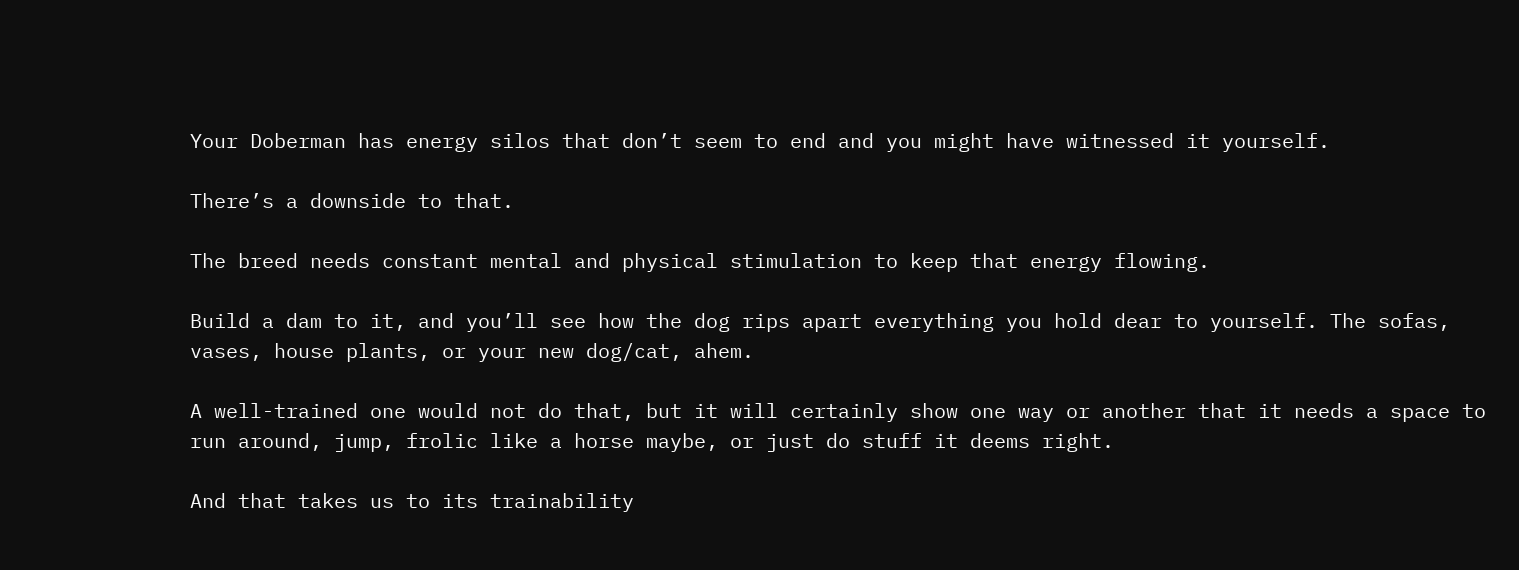Your Doberman has energy silos that don’t seem to end and you might have witnessed it yourself.

There’s a downside to that.

The breed needs constant mental and physical stimulation to keep that energy flowing.

Build a dam to it, and you’ll see how the dog rips apart everything you hold dear to yourself. The sofas, vases, house plants, or your new dog/cat, ahem.

A well-trained one would not do that, but it will certainly show one way or another that it needs a space to run around, jump, frolic like a horse maybe, or just do stuff it deems right.

And that takes us to its trainability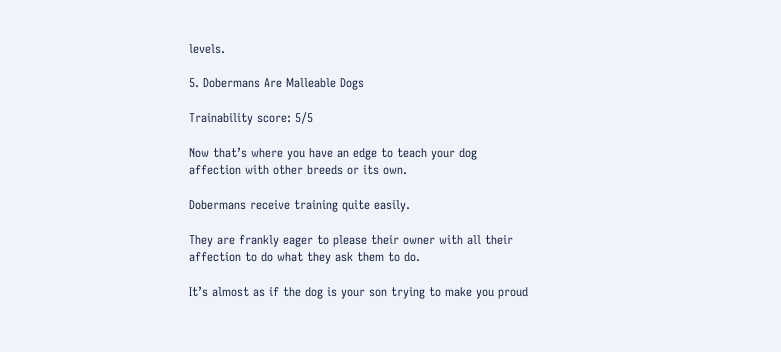levels.

5. Dobermans Are Malleable Dogs

Trainability score: 5/5

Now that’s where you have an edge to teach your dog affection with other breeds or its own.

Dobermans receive training quite easily.

They are frankly eager to please their owner with all their affection to do what they ask them to do.

It’s almost as if the dog is your son trying to make you proud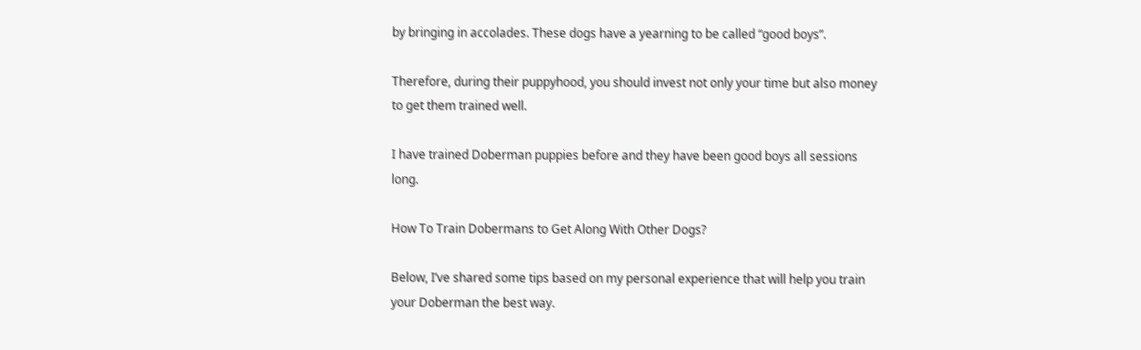by bringing in accolades. These dogs have a yearning to be called “good boys”.

Therefore, during their puppyhood, you should invest not only your time but also money to get them trained well.

I have trained Doberman puppies before and they have been good boys all sessions long.

How To Train Dobermans to Get Along With Other Dogs?

Below, I’ve shared some tips based on my personal experience that will help you train your Doberman the best way.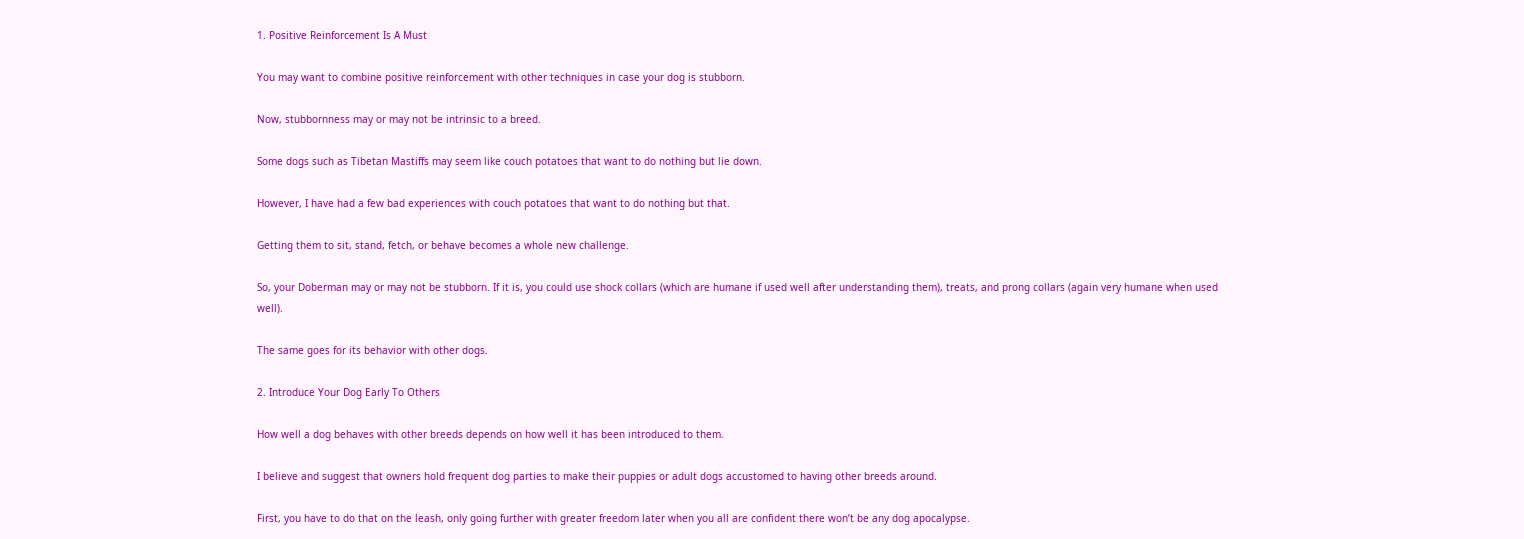1. Positive Reinforcement Is A Must

You may want to combine positive reinforcement with other techniques in case your dog is stubborn.

Now, stubbornness may or may not be intrinsic to a breed.

Some dogs such as Tibetan Mastiffs may seem like couch potatoes that want to do nothing but lie down.

However, I have had a few bad experiences with couch potatoes that want to do nothing but that.

Getting them to sit, stand, fetch, or behave becomes a whole new challenge.

So, your Doberman may or may not be stubborn. If it is, you could use shock collars (which are humane if used well after understanding them), treats, and prong collars (again very humane when used well).

The same goes for its behavior with other dogs.

2. Introduce Your Dog Early To Others

How well a dog behaves with other breeds depends on how well it has been introduced to them.

I believe and suggest that owners hold frequent dog parties to make their puppies or adult dogs accustomed to having other breeds around.

First, you have to do that on the leash, only going further with greater freedom later when you all are confident there won’t be any dog apocalypse.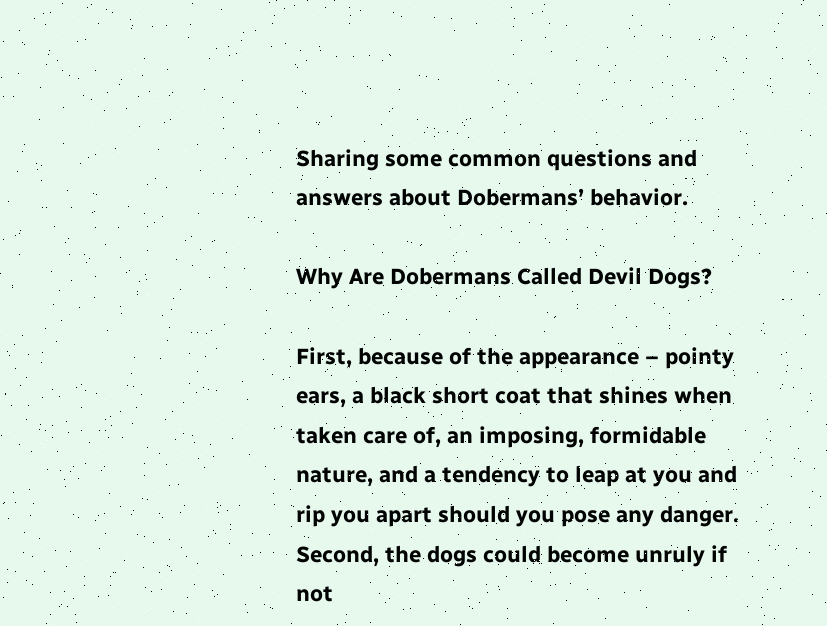Sharing some common questions and answers about Dobermans’ behavior.

Why Are Dobermans Called Devil Dogs?

First, because of the appearance – pointy ears, a black short coat that shines when taken care of, an imposing, formidable nature, and a tendency to leap at you and rip you apart should you pose any danger. Second, the dogs could become unruly if not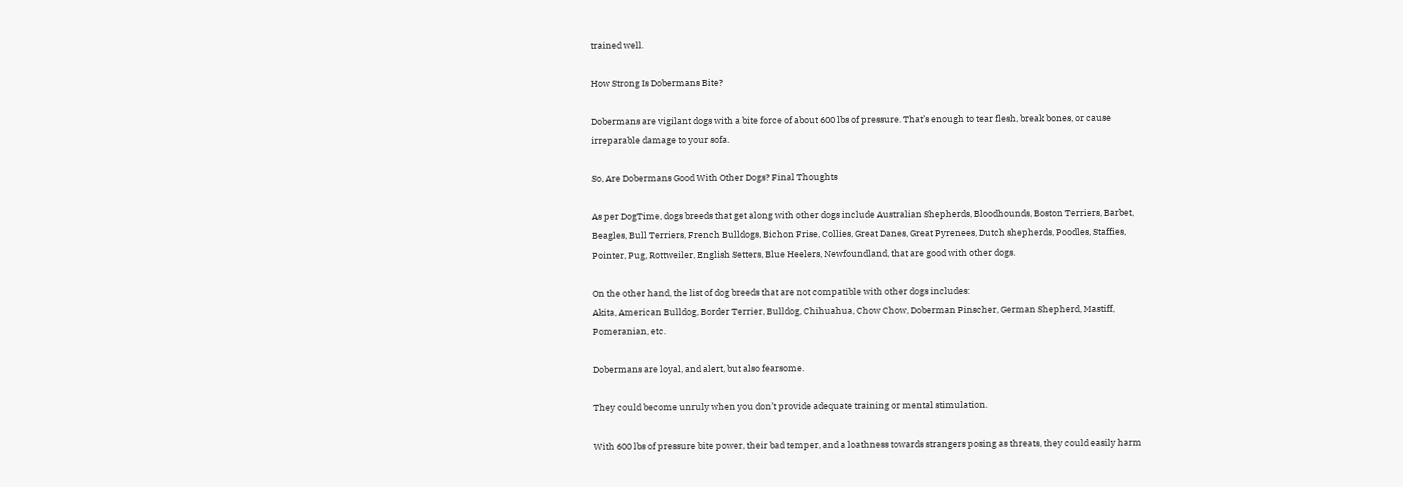trained well.

How Strong Is Dobermans Bite?

Dobermans are vigilant dogs with a bite force of about 600 lbs of pressure. That’s enough to tear flesh, break bones, or cause irreparable damage to your sofa.

So, Are Dobermans Good With Other Dogs? Final Thoughts

As per DogTime, dogs breeds that get along with other dogs include Australian Shepherds, Bloodhounds, Boston Terriers, Barbet, Beagles, Bull Terriers, French Bulldogs, Bichon Frise, Collies, Great Danes, Great Pyrenees, Dutch shepherds, Poodles, Staffies, Pointer, Pug, Rottweiler, English Setters, Blue Heelers, Newfoundland, that are good with other dogs.

On the other hand, the list of dog breeds that are not compatible with other dogs includes:
Akita, American Bulldog, Border Terrier, Bulldog, Chihuahua, Chow Chow, Doberman Pinscher, German Shepherd, Mastiff, Pomeranian, etc.

Dobermans are loyal, and alert, but also fearsome.

They could become unruly when you don’t provide adequate training or mental stimulation.

With 600 lbs of pressure bite power, their bad temper, and a loathness towards strangers posing as threats, they could easily harm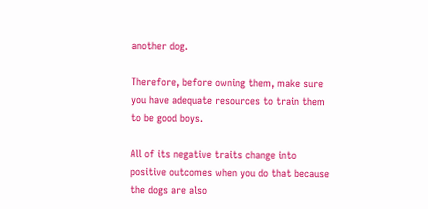another dog.

Therefore, before owning them, make sure you have adequate resources to train them to be good boys.

All of its negative traits change into positive outcomes when you do that because the dogs are also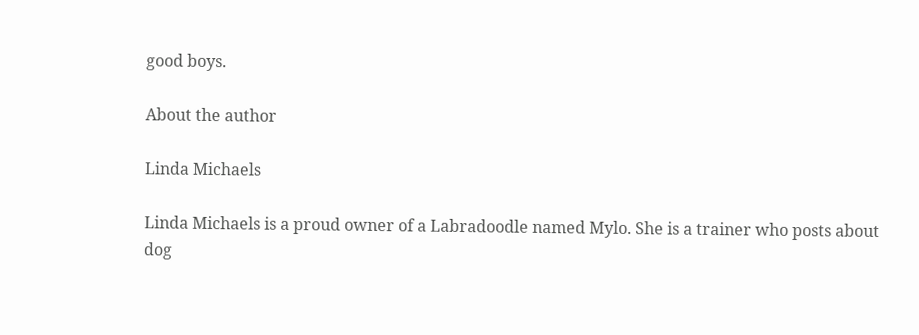good boys.

About the author

Linda Michaels

Linda Michaels is a proud owner of a Labradoodle named Mylo. She is a trainer who posts about dog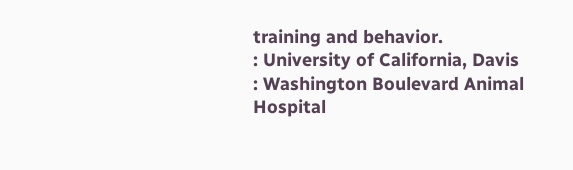training and behavior.
: University of California, Davis
: Washington Boulevard Animal Hospital